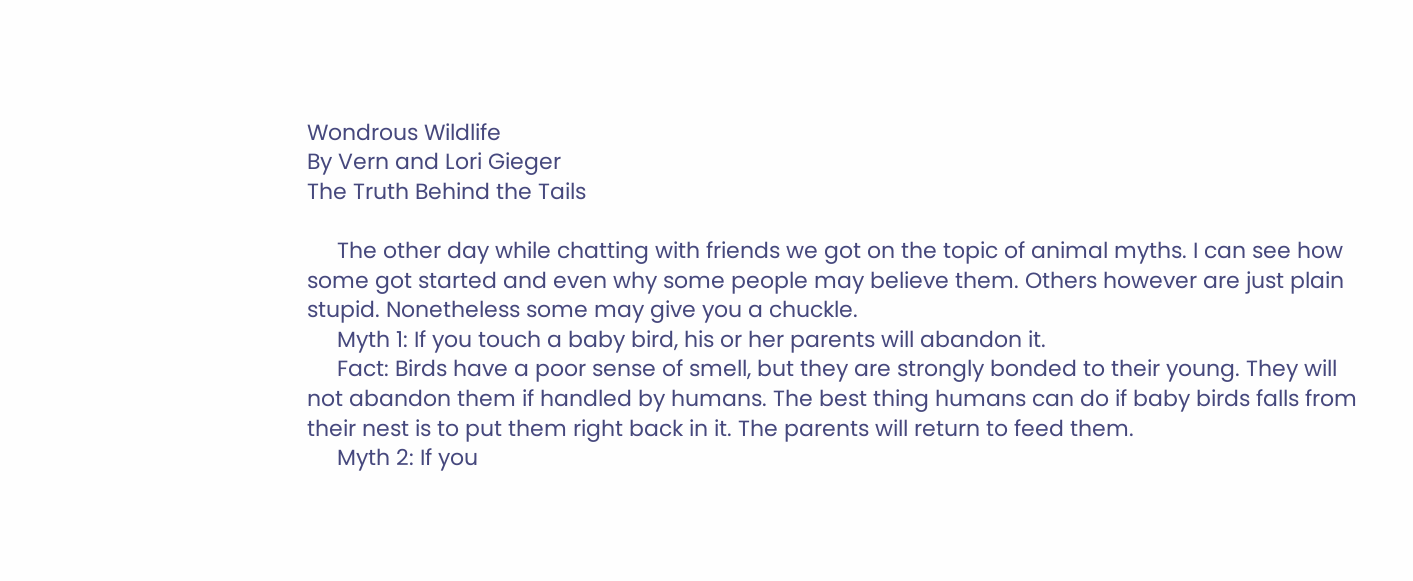Wondrous Wildlife
By Vern and Lori Gieger
The Truth Behind the Tails

     The other day while chatting with friends we got on the topic of animal myths. I can see how some got started and even why some people may believe them. Others however are just plain stupid. Nonetheless some may give you a chuckle.
     Myth 1: If you touch a baby bird, his or her parents will abandon it.
     Fact: Birds have a poor sense of smell, but they are strongly bonded to their young. They will not abandon them if handled by humans. The best thing humans can do if baby birds falls from their nest is to put them right back in it. The parents will return to feed them.
     Myth 2: If you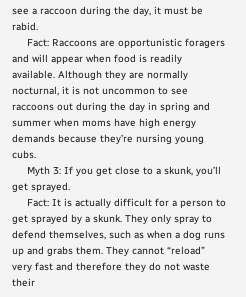see a raccoon during the day, it must be rabid.
     Fact: Raccoons are opportunistic foragers and will appear when food is readily available. Although they are normally nocturnal, it is not uncommon to see raccoons out during the day in spring and summer when moms have high energy demands because they’re nursing young cubs.
     Myth 3: If you get close to a skunk, you’ll get sprayed.
     Fact: It is actually difficult for a person to get sprayed by a skunk. They only spray to defend themselves, such as when a dog runs up and grabs them. They cannot “reload” very fast and therefore they do not waste their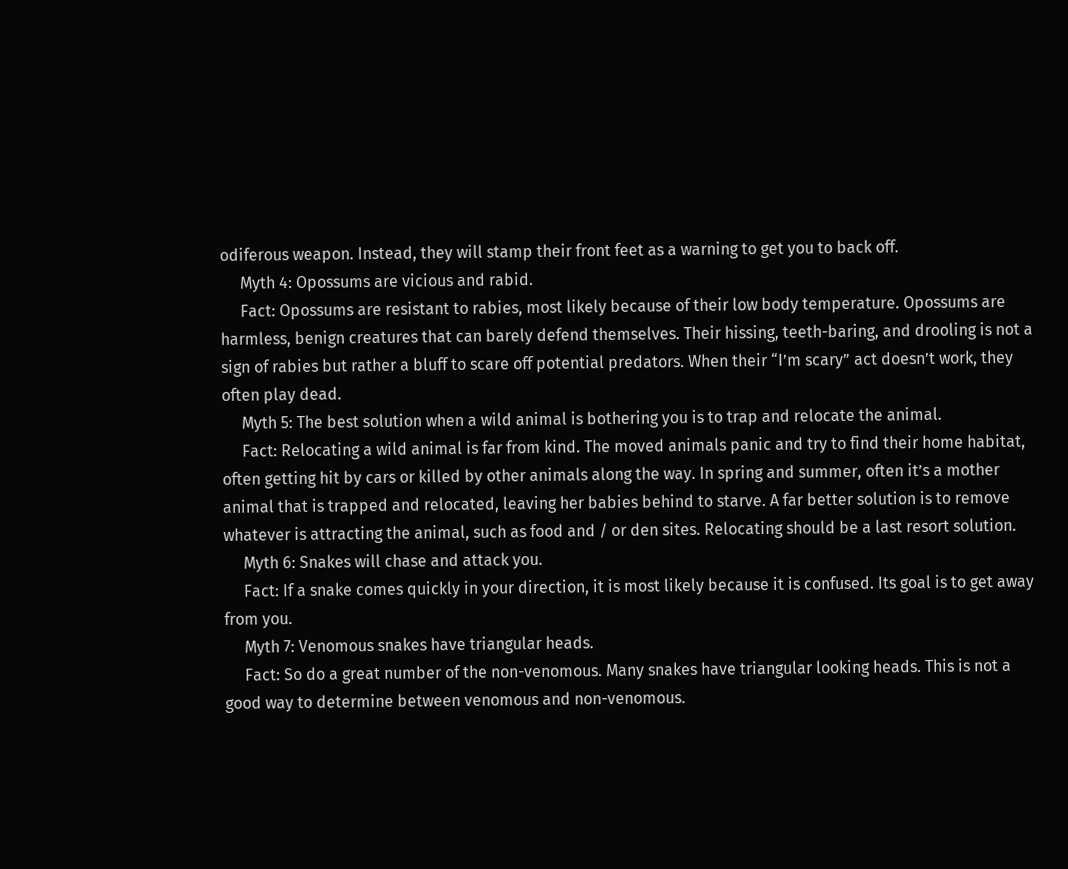odiferous weapon. Instead, they will stamp their front feet as a warning to get you to back off.
     Myth 4: Opossums are vicious and rabid.
     Fact: Opossums are resistant to rabies, most likely because of their low body temperature. Opossums are harmless, benign creatures that can barely defend themselves. Their hissing, teeth-baring, and drooling is not a sign of rabies but rather a bluff to scare off potential predators. When their “I’m scary” act doesn’t work, they often play dead.
     Myth 5: The best solution when a wild animal is bothering you is to trap and relocate the animal.
     Fact: Relocating a wild animal is far from kind. The moved animals panic and try to find their home habitat, often getting hit by cars or killed by other animals along the way. In spring and summer, often it’s a mother animal that is trapped and relocated, leaving her babies behind to starve. A far better solution is to remove whatever is attracting the animal, such as food and / or den sites. Relocating should be a last resort solution.
     Myth 6: Snakes will chase and attack you.
     Fact: If a snake comes quickly in your direction, it is most likely because it is confused. Its goal is to get away from you.
     Myth 7: Venomous snakes have triangular heads.
     Fact: So do a great number of the non-venomous. Many snakes have triangular looking heads. This is not a good way to determine between venomous and non-venomous.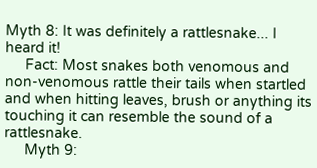Myth 8: It was definitely a rattlesnake... I heard it!
     Fact: Most snakes both venomous and non-venomous rattle their tails when startled and when hitting leaves, brush or anything its touching it can resemble the sound of a rattlesnake.
     Myth 9: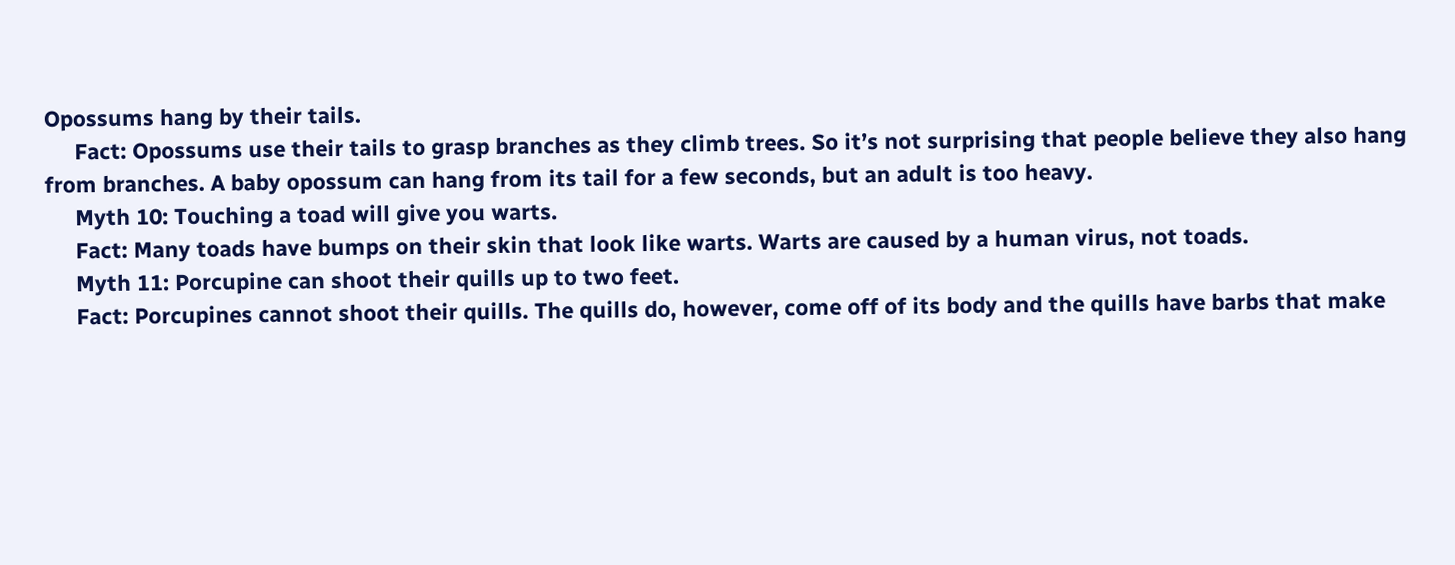Opossums hang by their tails.
     Fact: Opossums use their tails to grasp branches as they climb trees. So it’s not surprising that people believe they also hang from branches. A baby opossum can hang from its tail for a few seconds, but an adult is too heavy.
     Myth 10: Touching a toad will give you warts.
     Fact: Many toads have bumps on their skin that look like warts. Warts are caused by a human virus, not toads.
     Myth 11: Porcupine can shoot their quills up to two feet.
     Fact: Porcupines cannot shoot their quills. The quills do, however, come off of its body and the quills have barbs that make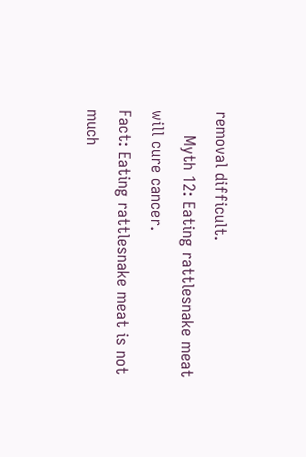removal difficult.
     Myth 12: Eating rattlesnake meat will cure cancer.
Fact: Eating rattlesnake meat is not much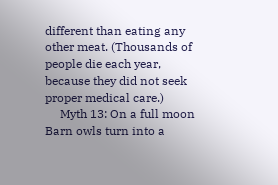different than eating any other meat. (Thousands of people die each year, because they did not seek proper medical care.)
     Myth 13: On a full moon Barn owls turn into a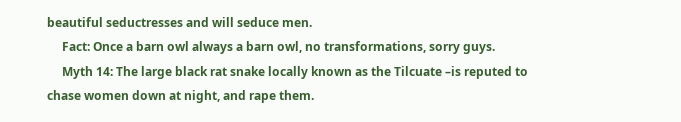beautiful seductresses and will seduce men.
     Fact: Once a barn owl always a barn owl, no transformations, sorry guys.
     Myth 14: The large black rat snake locally known as the Tilcuate –is reputed to chase women down at night, and rape them.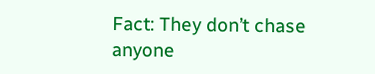Fact: They don’t chase anyone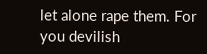let alone rape them. For you devilish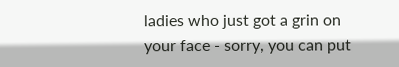ladies who just got a grin on your face - sorry, you can put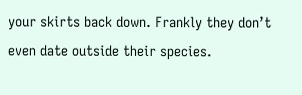your skirts back down. Frankly they don’t even date outside their species.